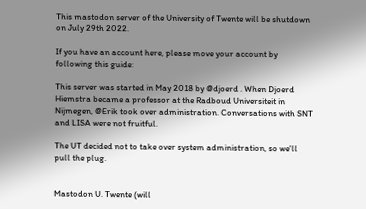This mastodon server of the University of Twente will be shutdown on July 29th 2022.

If you have an account here, please move your account by following this guide:

This server was started in May 2018 by @djoerd . When Djoerd Hiemstra became a professor at the Radboud Universiteit in Nijmegen, @Erik took over administration. Conversations with SNT and LISA were not fruitful.

The UT decided not to take over system administration, so we'll pull the plug.


Mastodon U. Twente (will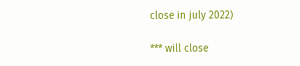close in july 2022)

*** will close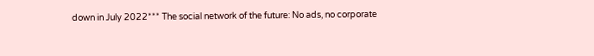down in July 2022*** The social network of the future: No ads, no corporate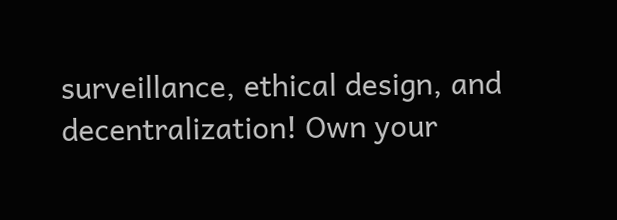surveillance, ethical design, and decentralization! Own your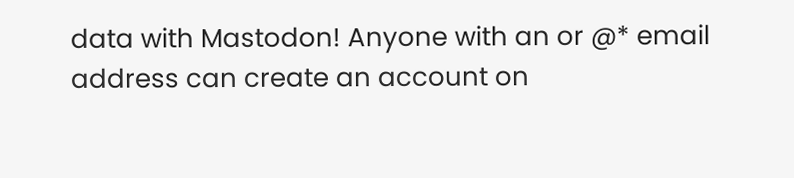data with Mastodon! Anyone with an or @* email address can create an account on